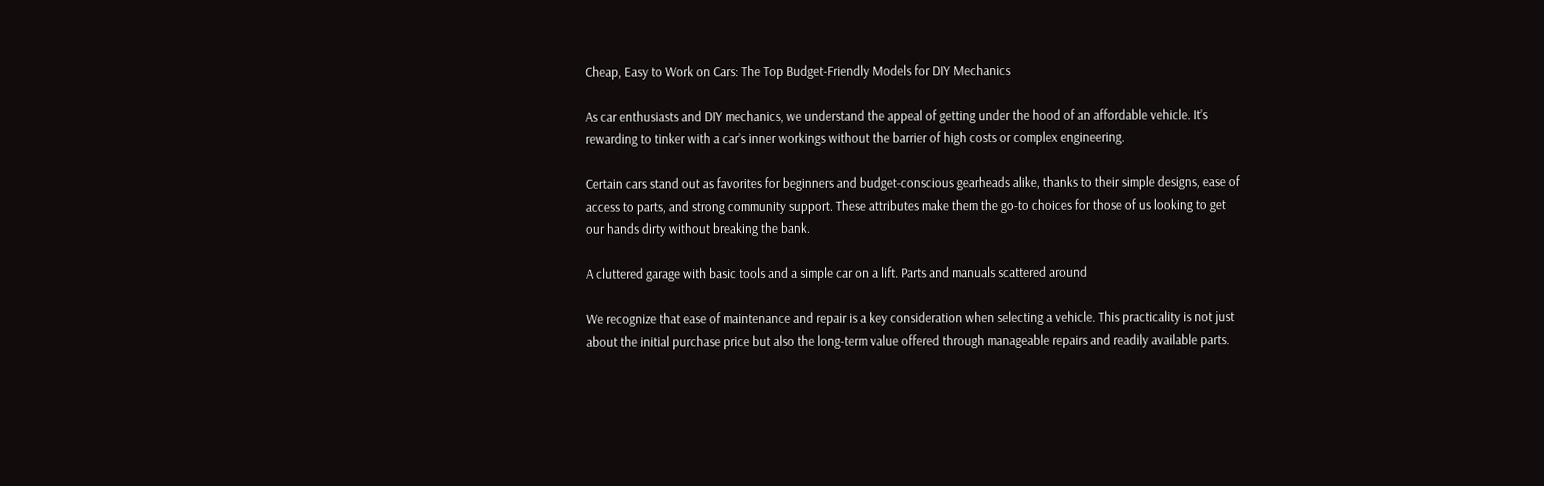Cheap, Easy to Work on Cars: The Top Budget-Friendly Models for DIY Mechanics

As car enthusiasts and DIY mechanics, we understand the appeal of getting under the hood of an affordable vehicle. It’s rewarding to tinker with a car’s inner workings without the barrier of high costs or complex engineering.

Certain cars stand out as favorites for beginners and budget-conscious gearheads alike, thanks to their simple designs, ease of access to parts, and strong community support. These attributes make them the go-to choices for those of us looking to get our hands dirty without breaking the bank.

A cluttered garage with basic tools and a simple car on a lift. Parts and manuals scattered around

We recognize that ease of maintenance and repair is a key consideration when selecting a vehicle. This practicality is not just about the initial purchase price but also the long-term value offered through manageable repairs and readily available parts.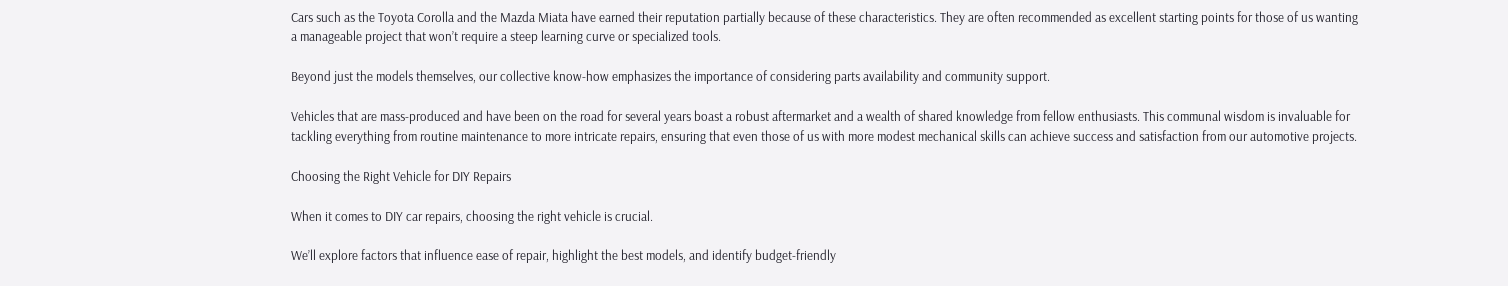Cars such as the Toyota Corolla and the Mazda Miata have earned their reputation partially because of these characteristics. They are often recommended as excellent starting points for those of us wanting a manageable project that won’t require a steep learning curve or specialized tools.

Beyond just the models themselves, our collective know-how emphasizes the importance of considering parts availability and community support.

Vehicles that are mass-produced and have been on the road for several years boast a robust aftermarket and a wealth of shared knowledge from fellow enthusiasts. This communal wisdom is invaluable for tackling everything from routine maintenance to more intricate repairs, ensuring that even those of us with more modest mechanical skills can achieve success and satisfaction from our automotive projects.

Choosing the Right Vehicle for DIY Repairs

When it comes to DIY car repairs, choosing the right vehicle is crucial.

We’ll explore factors that influence ease of repair, highlight the best models, and identify budget-friendly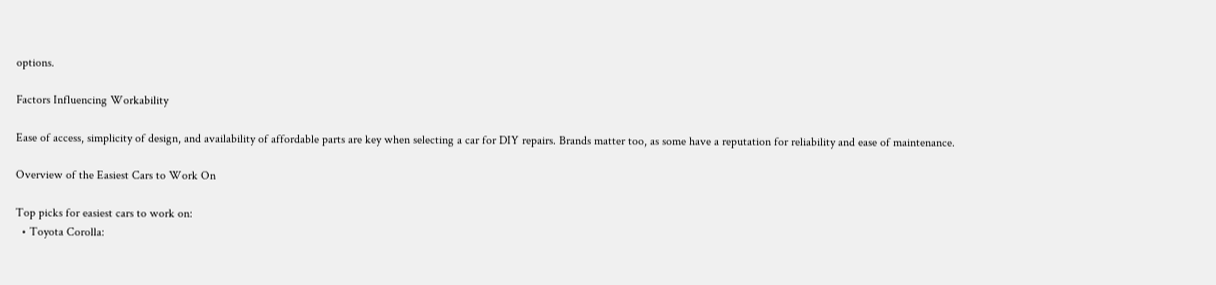options.

Factors Influencing Workability

Ease of access, simplicity of design, and availability of affordable parts are key when selecting a car for DIY repairs. Brands matter too, as some have a reputation for reliability and ease of maintenance.

Overview of the Easiest Cars to Work On

Top picks for easiest cars to work on:
  • Toyota Corolla: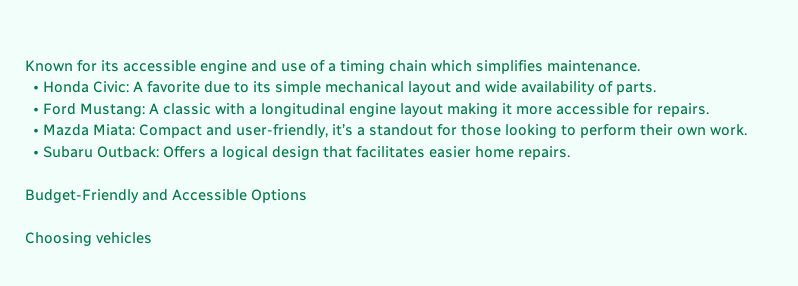Known for its accessible engine and use of a timing chain which simplifies maintenance.
  • Honda Civic: A favorite due to its simple mechanical layout and wide availability of parts.
  • Ford Mustang: A classic with a longitudinal engine layout making it more accessible for repairs.
  • Mazda Miata: Compact and user-friendly, it’s a standout for those looking to perform their own work.
  • Subaru Outback: Offers a logical design that facilitates easier home repairs.

Budget-Friendly and Accessible Options

Choosing vehicles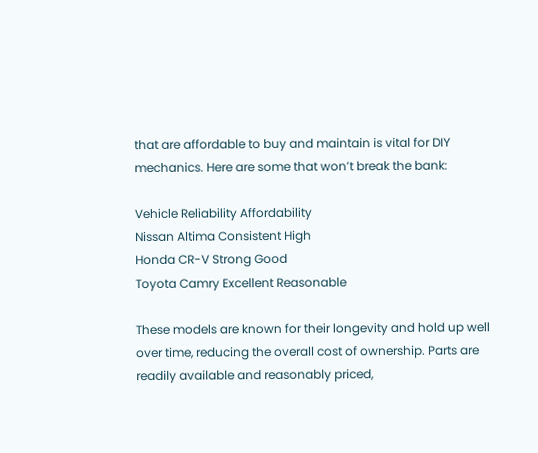that are affordable to buy and maintain is vital for DIY mechanics. Here are some that won’t break the bank:

Vehicle Reliability Affordability
Nissan Altima Consistent High
Honda CR-V Strong Good
Toyota Camry Excellent Reasonable

These models are known for their longevity and hold up well over time, reducing the overall cost of ownership. Parts are readily available and reasonably priced,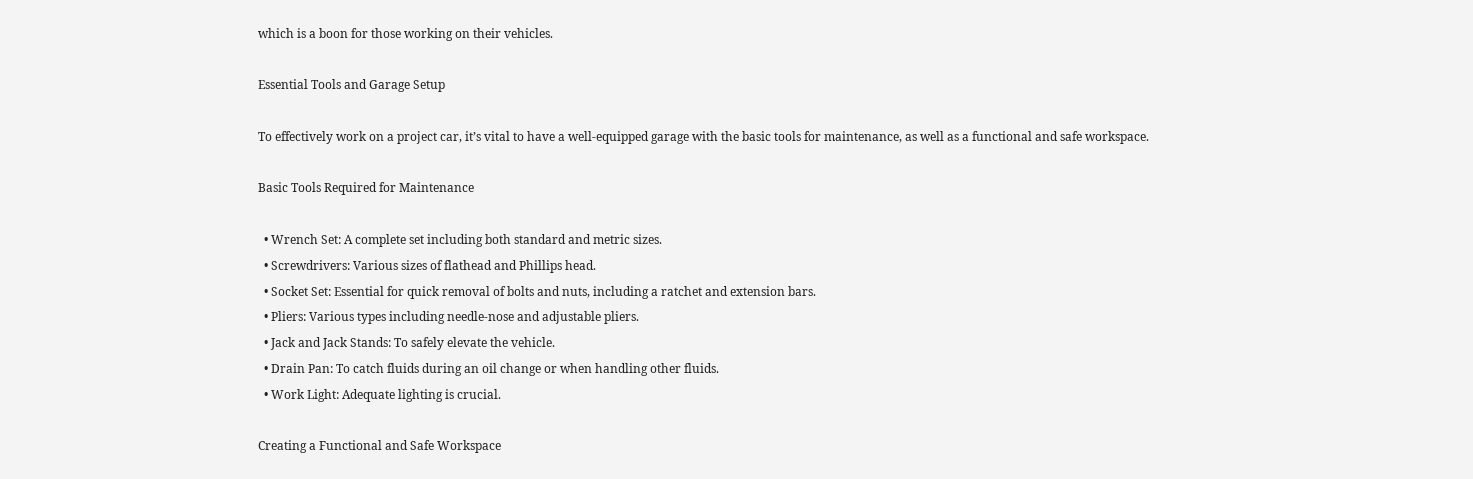which is a boon for those working on their vehicles.

Essential Tools and Garage Setup

To effectively work on a project car, it’s vital to have a well-equipped garage with the basic tools for maintenance, as well as a functional and safe workspace.

Basic Tools Required for Maintenance

  • Wrench Set: A complete set including both standard and metric sizes.
  • Screwdrivers: Various sizes of flathead and Phillips head.
  • Socket Set: Essential for quick removal of bolts and nuts, including a ratchet and extension bars.
  • Pliers: Various types including needle-nose and adjustable pliers.
  • Jack and Jack Stands: To safely elevate the vehicle.
  • Drain Pan: To catch fluids during an oil change or when handling other fluids.
  • Work Light: Adequate lighting is crucial.

Creating a Functional and Safe Workspace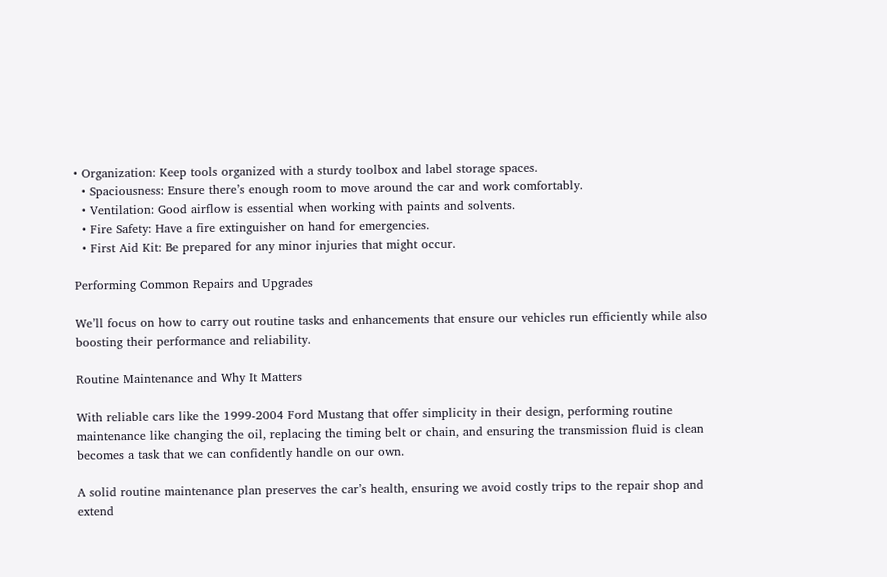• Organization: Keep tools organized with a sturdy toolbox and label storage spaces.
  • Spaciousness: Ensure there’s enough room to move around the car and work comfortably.
  • Ventilation: Good airflow is essential when working with paints and solvents.
  • Fire Safety: Have a fire extinguisher on hand for emergencies.
  • First Aid Kit: Be prepared for any minor injuries that might occur.

Performing Common Repairs and Upgrades

We’ll focus on how to carry out routine tasks and enhancements that ensure our vehicles run efficiently while also boosting their performance and reliability.

Routine Maintenance and Why It Matters

With reliable cars like the 1999-2004 Ford Mustang that offer simplicity in their design, performing routine maintenance like changing the oil, replacing the timing belt or chain, and ensuring the transmission fluid is clean becomes a task that we can confidently handle on our own.

A solid routine maintenance plan preserves the car’s health, ensuring we avoid costly trips to the repair shop and extend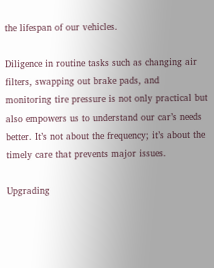the lifespan of our vehicles.

Diligence in routine tasks such as changing air filters, swapping out brake pads, and monitoring tire pressure is not only practical but also empowers us to understand our car’s needs better. It’s not about the frequency; it’s about the timely care that prevents major issues.

Upgrading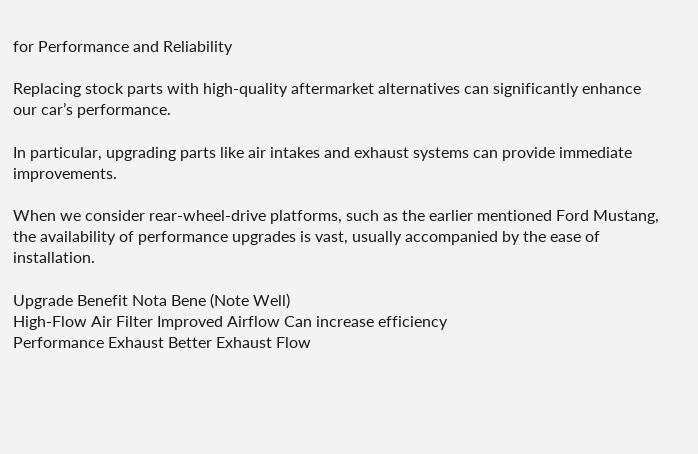for Performance and Reliability

Replacing stock parts with high-quality aftermarket alternatives can significantly enhance our car’s performance.

In particular, upgrading parts like air intakes and exhaust systems can provide immediate improvements.

When we consider rear-wheel-drive platforms, such as the earlier mentioned Ford Mustang, the availability of performance upgrades is vast, usually accompanied by the ease of installation.

Upgrade Benefit Nota Bene (Note Well)
High-Flow Air Filter Improved Airflow Can increase efficiency
Performance Exhaust Better Exhaust Flow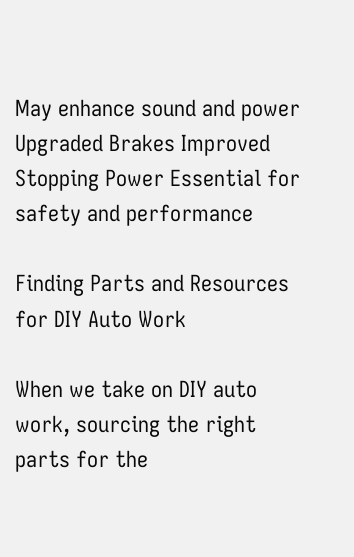May enhance sound and power
Upgraded Brakes Improved Stopping Power Essential for safety and performance

Finding Parts and Resources for DIY Auto Work

When we take on DIY auto work, sourcing the right parts for the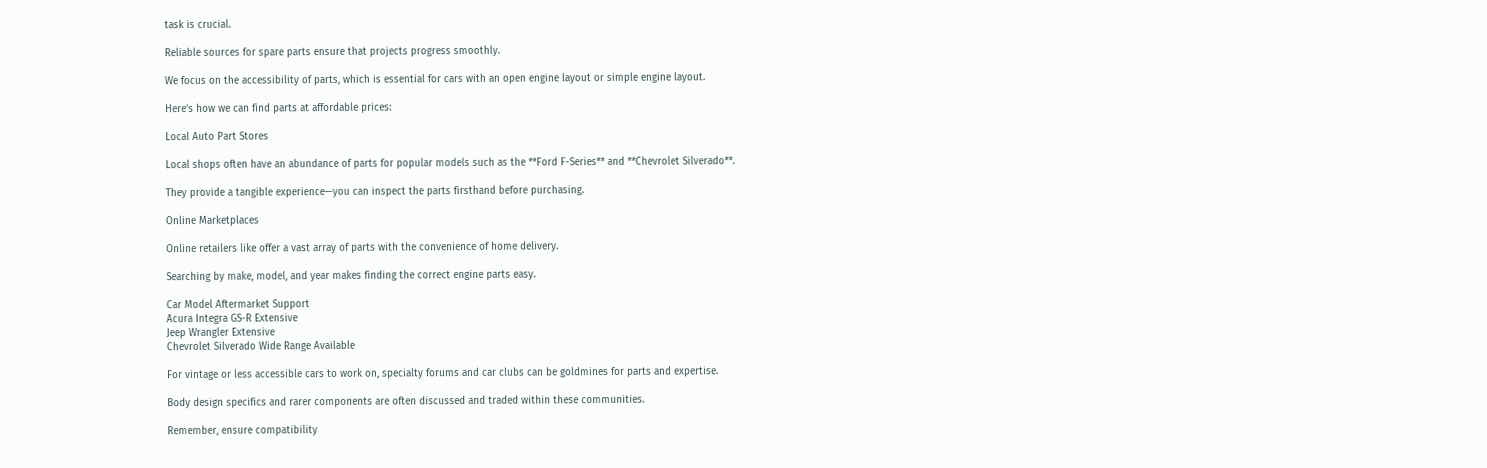task is crucial.

Reliable sources for spare parts ensure that projects progress smoothly.

We focus on the accessibility of parts, which is essential for cars with an open engine layout or simple engine layout.

Here’s how we can find parts at affordable prices:

Local Auto Part Stores

Local shops often have an abundance of parts for popular models such as the **Ford F-Series** and **Chevrolet Silverado**.

They provide a tangible experience—you can inspect the parts firsthand before purchasing.

Online Marketplaces

Online retailers like offer a vast array of parts with the convenience of home delivery.

Searching by make, model, and year makes finding the correct engine parts easy.

Car Model Aftermarket Support
Acura Integra GS-R Extensive
Jeep Wrangler Extensive
Chevrolet Silverado Wide Range Available

For vintage or less accessible cars to work on, specialty forums and car clubs can be goldmines for parts and expertise.

Body design specifics and rarer components are often discussed and traded within these communities.

Remember, ensure compatibility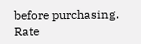before purchasing.
Rate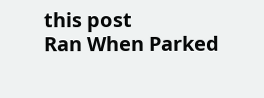this post
Ran When Parked